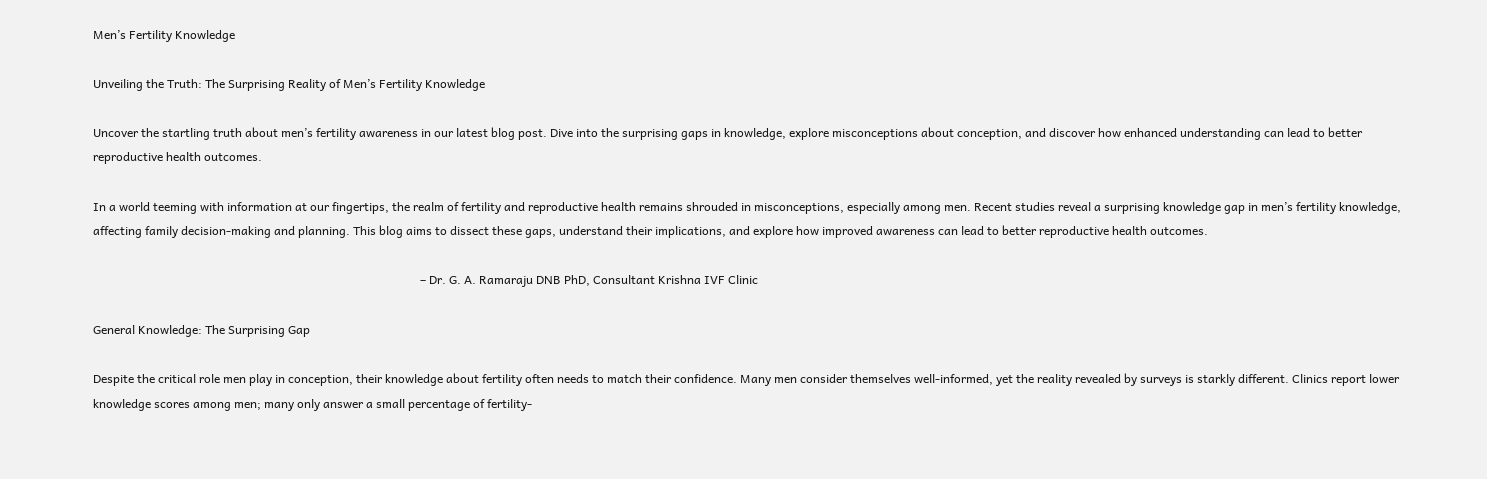Men’s Fertility Knowledge

Unveiling the Truth: The Surprising Reality of Men’s Fertility Knowledge

Uncover the startling truth about men’s fertility awareness in our latest blog post. Dive into the surprising gaps in knowledge, explore misconceptions about conception, and discover how enhanced understanding can lead to better reproductive health outcomes.

In a world teeming with information at our fingertips, the realm of fertility and reproductive health remains shrouded in misconceptions, especially among men. Recent studies reveal a surprising knowledge gap in men’s fertility knowledge, affecting family decision-making and planning. This blog aims to dissect these gaps, understand their implications, and explore how improved awareness can lead to better reproductive health outcomes.

                                                                                                             – Dr. G. A. Ramaraju DNB PhD, Consultant Krishna IVF Clinic

General Knowledge: The Surprising Gap

Despite the critical role men play in conception, their knowledge about fertility often needs to match their confidence. Many men consider themselves well-informed, yet the reality revealed by surveys is starkly different. Clinics report lower knowledge scores among men; many only answer a small percentage of fertility-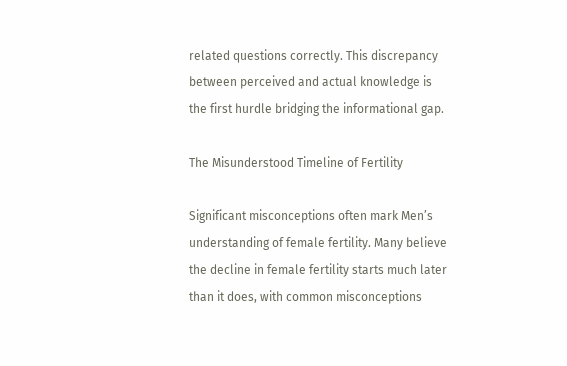related questions correctly. This discrepancy between perceived and actual knowledge is the first hurdle bridging the informational gap.

The Misunderstood Timeline of Fertility

Significant misconceptions often mark Men’s understanding of female fertility. Many believe the decline in female fertility starts much later than it does, with common misconceptions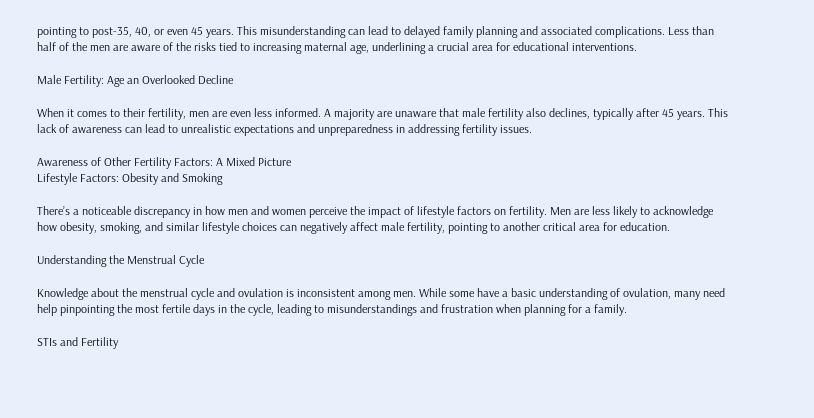pointing to post-35, 40, or even 45 years. This misunderstanding can lead to delayed family planning and associated complications. Less than half of the men are aware of the risks tied to increasing maternal age, underlining a crucial area for educational interventions.

Male Fertility: Age an Overlooked Decline

When it comes to their fertility, men are even less informed. A majority are unaware that male fertility also declines, typically after 45 years. This lack of awareness can lead to unrealistic expectations and unpreparedness in addressing fertility issues.

Awareness of Other Fertility Factors: A Mixed Picture
Lifestyle Factors: Obesity and Smoking

There’s a noticeable discrepancy in how men and women perceive the impact of lifestyle factors on fertility. Men are less likely to acknowledge how obesity, smoking, and similar lifestyle choices can negatively affect male fertility, pointing to another critical area for education.

Understanding the Menstrual Cycle

Knowledge about the menstrual cycle and ovulation is inconsistent among men. While some have a basic understanding of ovulation, many need help pinpointing the most fertile days in the cycle, leading to misunderstandings and frustration when planning for a family.

STIs and Fertility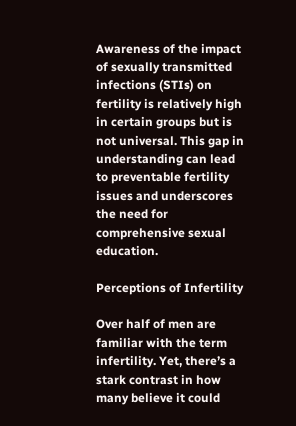Awareness of the impact of sexually transmitted infections (STIs) on fertility is relatively high in certain groups but is not universal. This gap in understanding can lead to preventable fertility issues and underscores the need for comprehensive sexual education.

Perceptions of Infertility

Over half of men are familiar with the term infertility. Yet, there’s a stark contrast in how many believe it could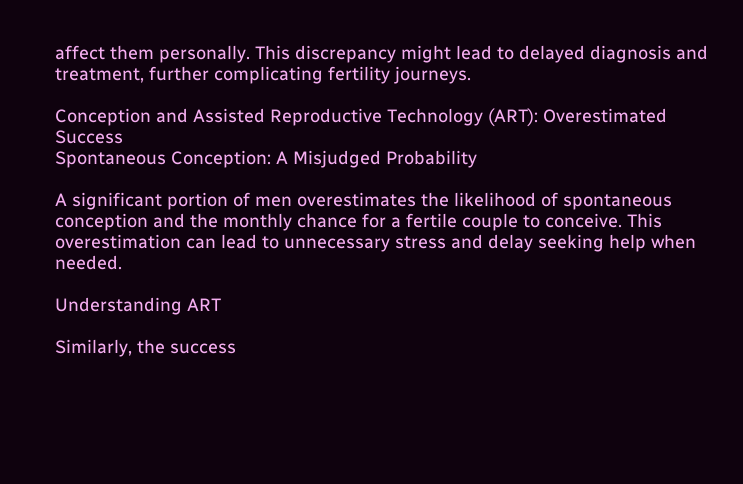affect them personally. This discrepancy might lead to delayed diagnosis and treatment, further complicating fertility journeys.

Conception and Assisted Reproductive Technology (ART): Overestimated Success
Spontaneous Conception: A Misjudged Probability

A significant portion of men overestimates the likelihood of spontaneous conception and the monthly chance for a fertile couple to conceive. This overestimation can lead to unnecessary stress and delay seeking help when needed.

Understanding ART

Similarly, the success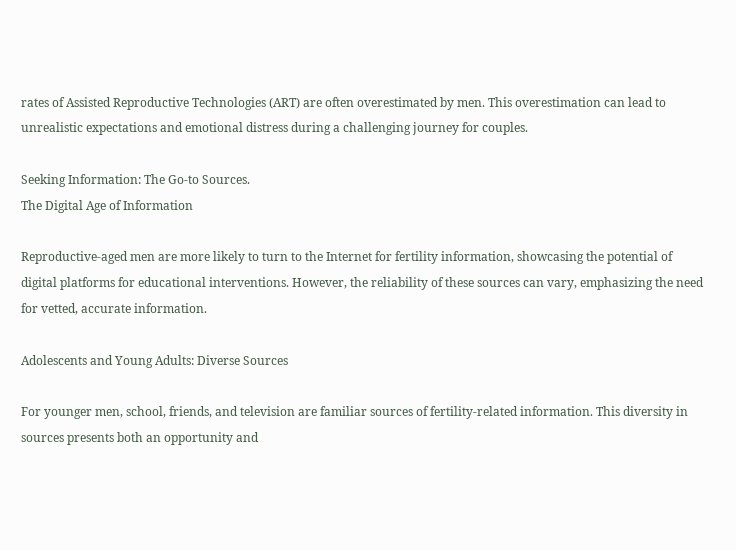rates of Assisted Reproductive Technologies (ART) are often overestimated by men. This overestimation can lead to unrealistic expectations and emotional distress during a challenging journey for couples.

Seeking Information: The Go-to Sources.
The Digital Age of Information

Reproductive-aged men are more likely to turn to the Internet for fertility information, showcasing the potential of digital platforms for educational interventions. However, the reliability of these sources can vary, emphasizing the need for vetted, accurate information.

Adolescents and Young Adults: Diverse Sources

For younger men, school, friends, and television are familiar sources of fertility-related information. This diversity in sources presents both an opportunity and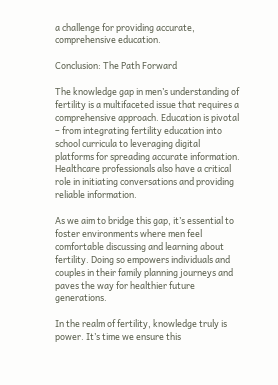a challenge for providing accurate, comprehensive education.

Conclusion: The Path Forward

The knowledge gap in men’s understanding of fertility is a multifaceted issue that requires a comprehensive approach. Education is pivotal – from integrating fertility education into school curricula to leveraging digital platforms for spreading accurate information. Healthcare professionals also have a critical role in initiating conversations and providing reliable information.

As we aim to bridge this gap, it’s essential to foster environments where men feel comfortable discussing and learning about fertility. Doing so empowers individuals and couples in their family planning journeys and paves the way for healthier future generations.

In the realm of fertility, knowledge truly is power. It’s time we ensure this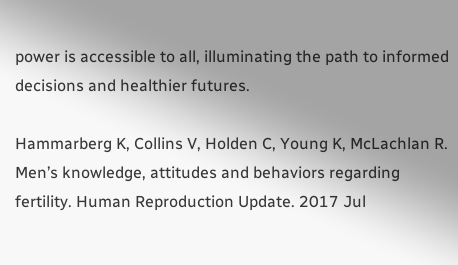power is accessible to all, illuminating the path to informed decisions and healthier futures.

Hammarberg K, Collins V, Holden C, Young K, McLachlan R. Men’s knowledge, attitudes and behaviors regarding fertility. Human Reproduction Update. 2017 Jul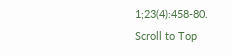1;23(4):458-80.
Scroll to Top